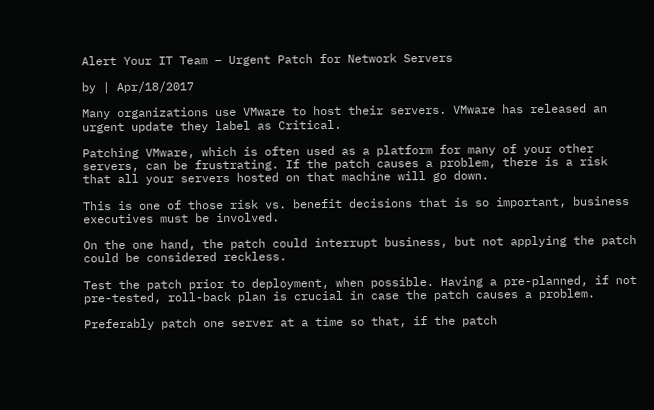Alert Your IT Team – Urgent Patch for Network Servers

by | Apr/18/2017

Many organizations use VMware to host their servers. VMware has released an urgent update they label as Critical.

Patching VMware, which is often used as a platform for many of your other servers, can be frustrating. If the patch causes a problem, there is a risk that all your servers hosted on that machine will go down.

This is one of those risk vs. benefit decisions that is so important, business executives must be involved.

On the one hand, the patch could interrupt business, but not applying the patch could be considered reckless.

Test the patch prior to deployment, when possible. Having a pre-planned, if not pre-tested, roll-back plan is crucial in case the patch causes a problem.

Preferably patch one server at a time so that, if the patch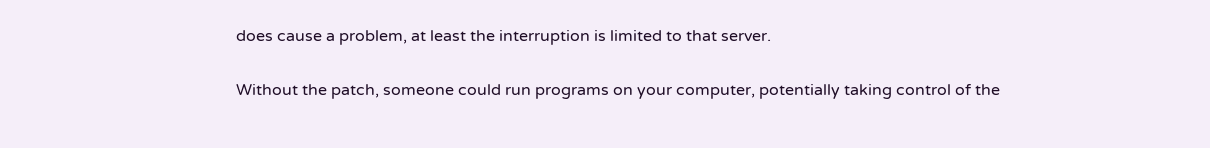does cause a problem, at least the interruption is limited to that server.

Without the patch, someone could run programs on your computer, potentially taking control of the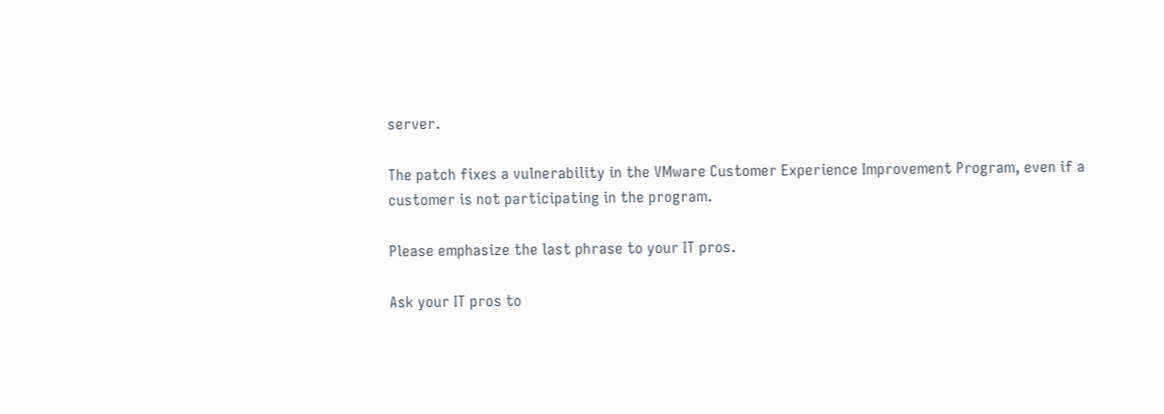server.

The patch fixes a vulnerability in the VMware Customer Experience Improvement Program, even if a customer is not participating in the program.

Please emphasize the last phrase to your IT pros.

Ask your IT pros to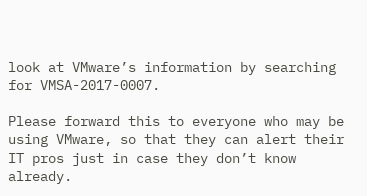look at VMware’s information by searching for VMSA-2017-0007.

Please forward this to everyone who may be using VMware, so that they can alert their IT pros just in case they don’t know already.